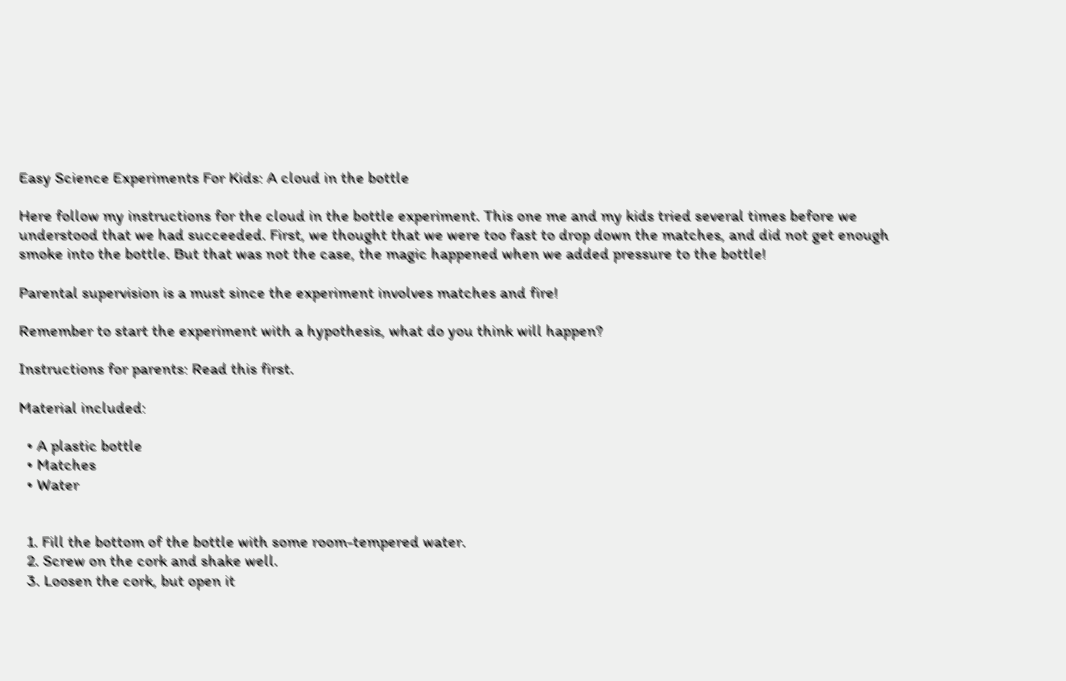Easy Science Experiments For Kids: A cloud in the bottle

Here follow my instructions for the cloud in the bottle experiment. This one me and my kids tried several times before we understood that we had succeeded. First, we thought that we were too fast to drop down the matches, and did not get enough smoke into the bottle. But that was not the case, the magic happened when we added pressure to the bottle!

Parental supervision is a must since the experiment involves matches and fire!

Remember to start the experiment with a hypothesis, what do you think will happen?

Instructions for parents: Read this first.

Material included:

  • A plastic bottle
  • Matches
  • Water


  1. Fill the bottom of the bottle with some room-tempered water.
  2. Screw on the cork and shake well.
  3. Loosen the cork, but open it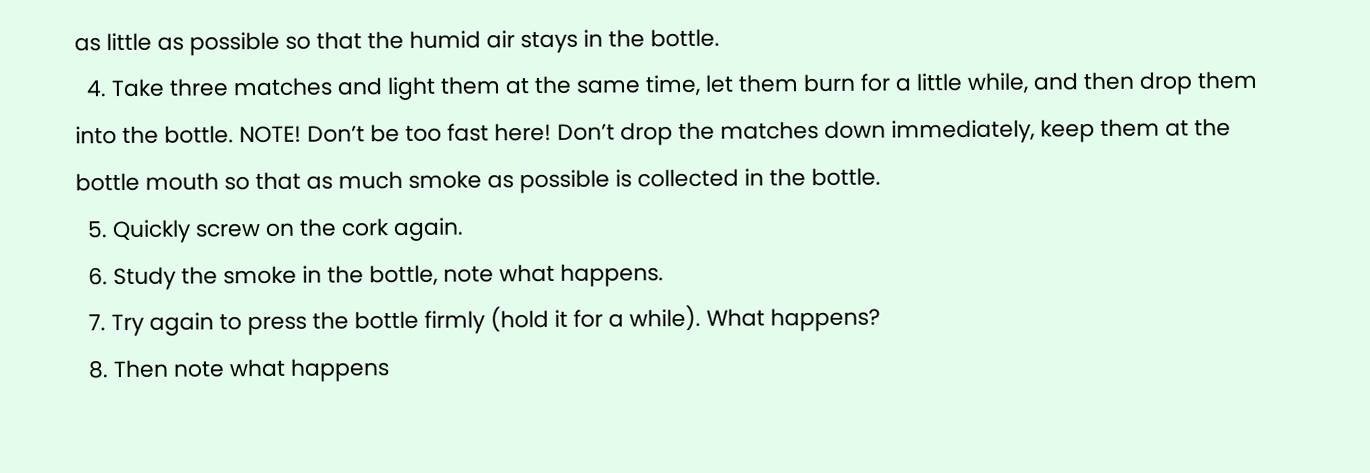as little as possible so that the humid air stays in the bottle.
  4. Take three matches and light them at the same time, let them burn for a little while, and then drop them into the bottle. NOTE! Don’t be too fast here! Don’t drop the matches down immediately, keep them at the bottle mouth so that as much smoke as possible is collected in the bottle.
  5. Quickly screw on the cork again.
  6. Study the smoke in the bottle, note what happens.
  7. Try again to press the bottle firmly (hold it for a while). What happens?
  8. Then note what happens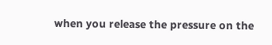when you release the pressure on the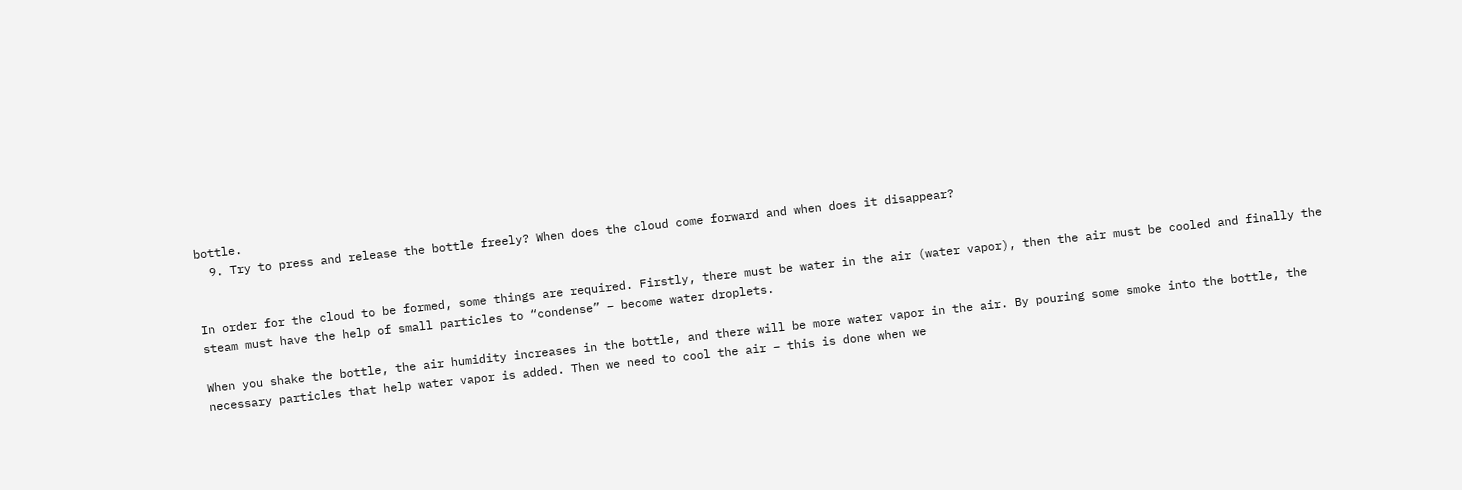bottle.
  9. Try to press and release the bottle freely? When does the cloud come forward and when does it disappear?


In order for the cloud to be formed, some things are required. Firstly, there must be water in the air (water vapor), then the air must be cooled and finally the steam must have the help of small particles to “condense” – become water droplets.

When you shake the bottle, the air humidity increases in the bottle, and there will be more water vapor in the air. By pouring some smoke into the bottle, the necessary particles that help water vapor is added. Then we need to cool the air – this is done when we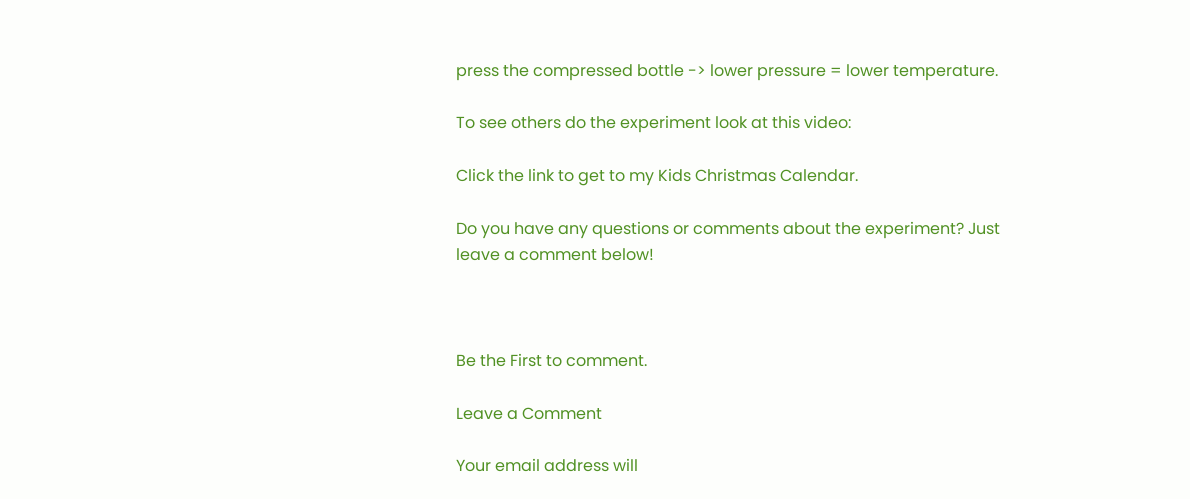press the compressed bottle -> lower pressure = lower temperature.

To see others do the experiment look at this video:

Click the link to get to my Kids Christmas Calendar.

Do you have any questions or comments about the experiment? Just leave a comment below!



Be the First to comment.

Leave a Comment

Your email address will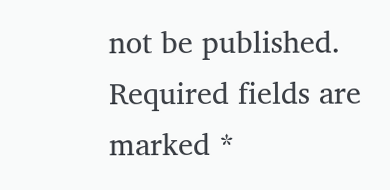not be published. Required fields are marked *